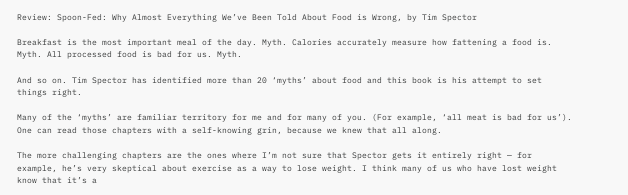Review: Spoon-Fed: Why Almost Everything We’ve Been Told About Food is Wrong, by Tim Spector

Breakfast is the most important meal of the day. Myth. Calories accurately measure how fattening a food is. Myth. All processed food is bad for us. Myth.

And so on. Tim Spector has identified more than 20 ‘myths’ about food and this book is his attempt to set things right.

Many of the ‘myths’ are familiar territory for me and for many of you. (For example, ‘all meat is bad for us’). One can read those chapters with a self-knowing grin, because we knew that all along.

The more challenging chapters are the ones where I’m not sure that Spector gets it entirely right — for example, he’s very skeptical about exercise as a way to lose weight. I think many of us who have lost weight know that it’s a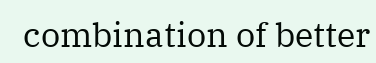combination of better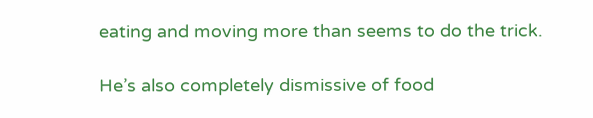eating and moving more than seems to do the trick.

He’s also completely dismissive of food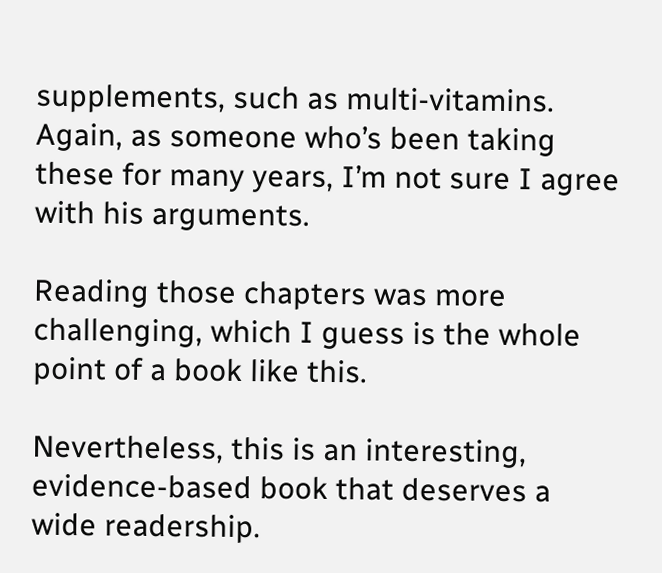supplements, such as multi-vitamins. Again, as someone who’s been taking these for many years, I’m not sure I agree with his arguments.

Reading those chapters was more challenging, which I guess is the whole point of a book like this.

Nevertheless, this is an interesting, evidence-based book that deserves a wide readership.